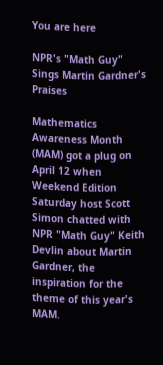You are here

NPR's "Math Guy" Sings Martin Gardner's Praises

Mathematics Awareness Month (MAM) got a plug on April 12 when Weekend Edition Saturday host Scott Simon chatted with NPR "Math Guy" Keith Devlin about Martin Gardner, the inspiration for the theme of this year's MAM.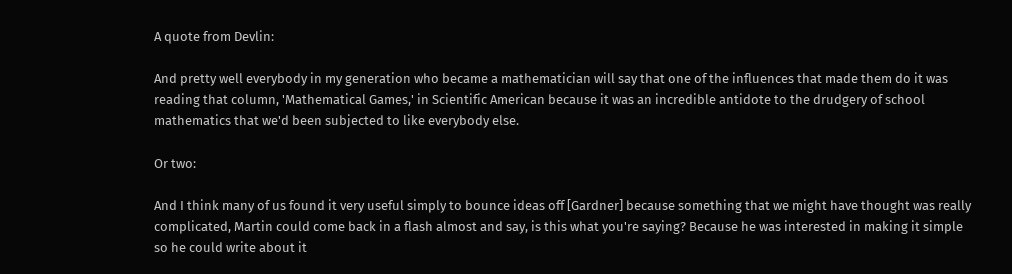A quote from Devlin:

And pretty well everybody in my generation who became a mathematician will say that one of the influences that made them do it was reading that column, 'Mathematical Games,' in Scientific American because it was an incredible antidote to the drudgery of school mathematics that we'd been subjected to like everybody else.

Or two:

And I think many of us found it very useful simply to bounce ideas off [Gardner] because something that we might have thought was really complicated, Martin could come back in a flash almost and say, is this what you're saying? Because he was interested in making it simple so he could write about it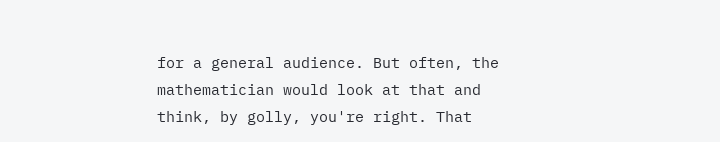for a general audience. But often, the mathematician would look at that and think, by golly, you're right. That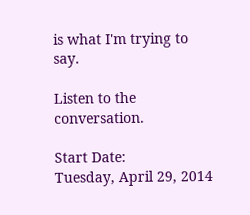is what I'm trying to say.

Listen to the conversation.

Start Date:
Tuesday, April 29, 2014